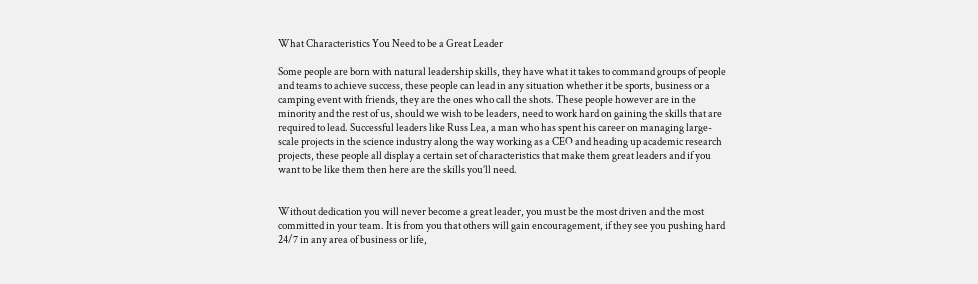What Characteristics You Need to be a Great Leader

Some people are born with natural leadership skills, they have what it takes to command groups of people and teams to achieve success, these people can lead in any situation whether it be sports, business or a camping event with friends, they are the ones who call the shots. These people however are in the minority and the rest of us, should we wish to be leaders, need to work hard on gaining the skills that are required to lead. Successful leaders like Russ Lea, a man who has spent his career on managing large-scale projects in the science industry along the way working as a CEO and heading up academic research projects, these people all display a certain set of characteristics that make them great leaders and if you want to be like them then here are the skills you’ll need.


Without dedication you will never become a great leader, you must be the most driven and the most committed in your team. It is from you that others will gain encouragement, if they see you pushing hard 24/7 in any area of business or life,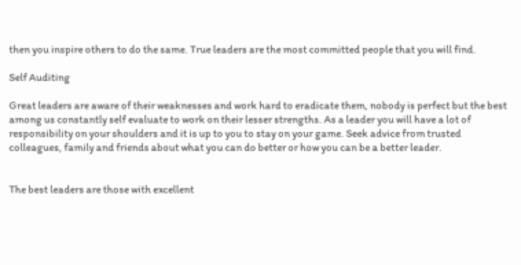then you inspire others to do the same. True leaders are the most committed people that you will find.

Self Auditing

Great leaders are aware of their weaknesses and work hard to eradicate them, nobody is perfect but the best among us constantly self evaluate to work on their lesser strengths. As a leader you will have a lot of responsibility on your shoulders and it is up to you to stay on your game. Seek advice from trusted colleagues, family and friends about what you can do better or how you can be a better leader.


The best leaders are those with excellent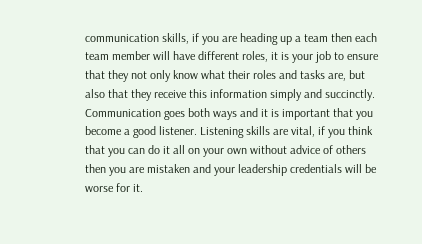communication skills, if you are heading up a team then each team member will have different roles, it is your job to ensure that they not only know what their roles and tasks are, but also that they receive this information simply and succinctly. Communication goes both ways and it is important that you become a good listener. Listening skills are vital, if you think that you can do it all on your own without advice of others then you are mistaken and your leadership credentials will be worse for it.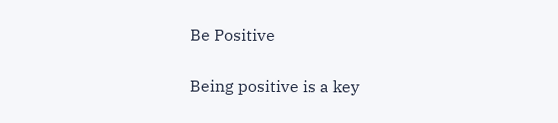Be Positive

Being positive is a key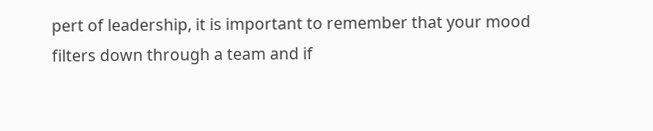pert of leadership, it is important to remember that your mood filters down through a team and if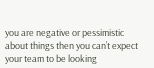you are negative or pessimistic about things then you can’t expect your team to be looking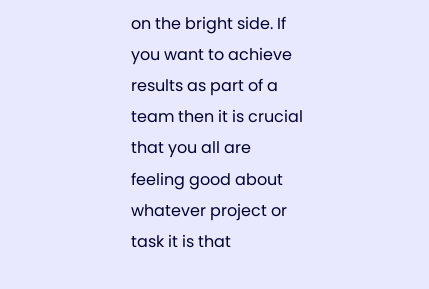on the bright side. If you want to achieve results as part of a team then it is crucial that you all are feeling good about whatever project or task it is that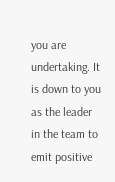you are undertaking. It is down to you as the leader in the team to emit positive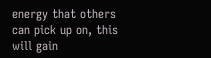energy that others can pick up on, this will gain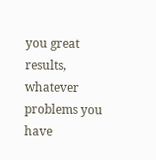you great results, whatever problems you have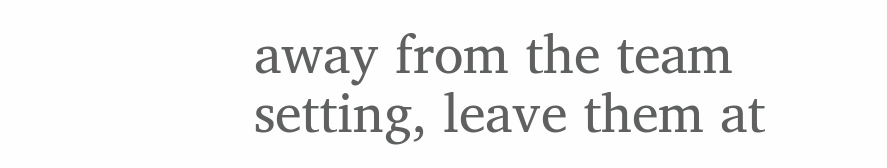away from the team setting, leave them at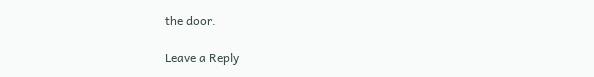the door.

Leave a Reply